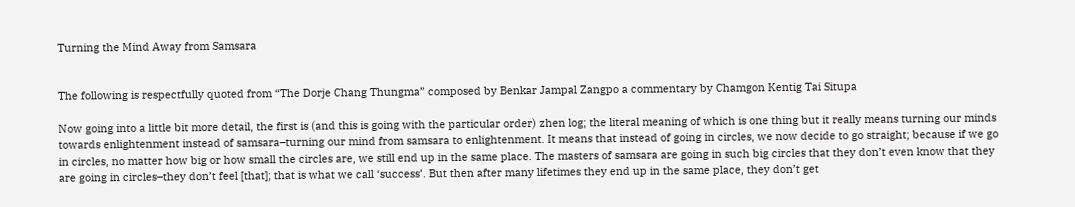Turning the Mind Away from Samsara


The following is respectfully quoted from “The Dorje Chang Thungma” composed by Benkar Jampal Zangpo a commentary by Chamgon Kentig Tai Situpa

Now going into a little bit more detail, the first is (and this is going with the particular order) zhen log; the literal meaning of which is one thing but it really means turning our minds towards enlightenment instead of samsara–turning our mind from samsara to enlightenment. It means that instead of going in circles, we now decide to go straight; because if we go in circles, no matter how big or how small the circles are, we still end up in the same place. The masters of samsara are going in such big circles that they don’t even know that they are going in circles–they don’t feel [that]; that is what we call ‘success’. But then after many lifetimes they end up in the same place, they don’t get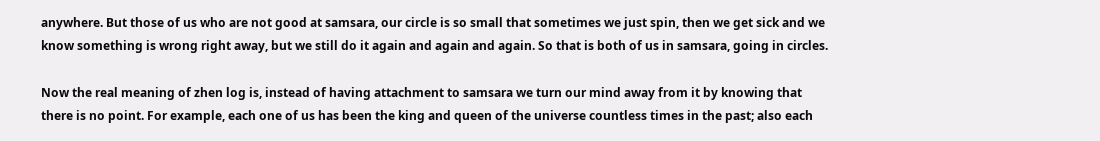anywhere. But those of us who are not good at samsara, our circle is so small that sometimes we just spin, then we get sick and we know something is wrong right away, but we still do it again and again and again. So that is both of us in samsara, going in circles.

Now the real meaning of zhen log is, instead of having attachment to samsara we turn our mind away from it by knowing that there is no point. For example, each one of us has been the king and queen of the universe countless times in the past; also each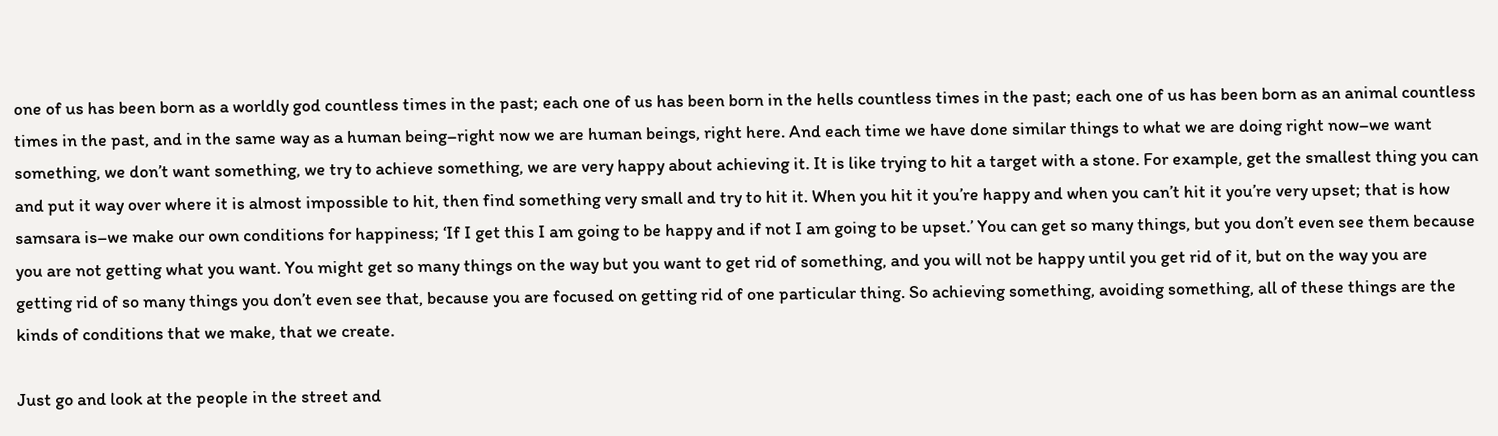one of us has been born as a worldly god countless times in the past; each one of us has been born in the hells countless times in the past; each one of us has been born as an animal countless times in the past, and in the same way as a human being–right now we are human beings, right here. And each time we have done similar things to what we are doing right now–we want something, we don’t want something, we try to achieve something, we are very happy about achieving it. It is like trying to hit a target with a stone. For example, get the smallest thing you can and put it way over where it is almost impossible to hit, then find something very small and try to hit it. When you hit it you’re happy and when you can’t hit it you’re very upset; that is how samsara is–we make our own conditions for happiness; ‘If I get this I am going to be happy and if not I am going to be upset.’ You can get so many things, but you don’t even see them because you are not getting what you want. You might get so many things on the way but you want to get rid of something, and you will not be happy until you get rid of it, but on the way you are getting rid of so many things you don’t even see that, because you are focused on getting rid of one particular thing. So achieving something, avoiding something, all of these things are the kinds of conditions that we make, that we create.

Just go and look at the people in the street and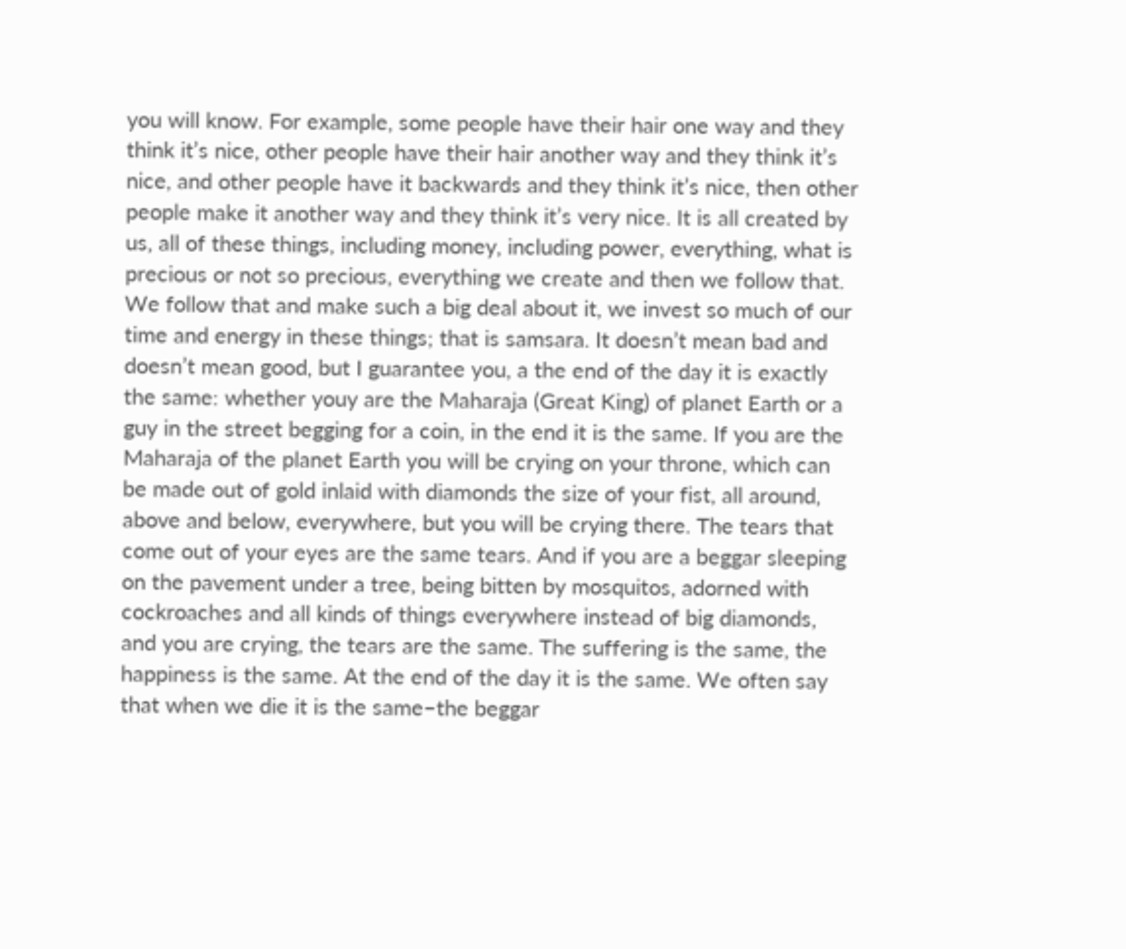you will know. For example, some people have their hair one way and they think it’s nice, other people have their hair another way and they think it’s nice, and other people have it backwards and they think it’s nice, then other people make it another way and they think it’s very nice. It is all created by us, all of these things, including money, including power, everything, what is precious or not so precious, everything we create and then we follow that. We follow that and make such a big deal about it, we invest so much of our time and energy in these things; that is samsara. It doesn’t mean bad and doesn’t mean good, but I guarantee you, a the end of the day it is exactly the same: whether youy are the Maharaja (Great King) of planet Earth or a guy in the street begging for a coin, in the end it is the same. If you are the Maharaja of the planet Earth you will be crying on your throne, which can be made out of gold inlaid with diamonds the size of your fist, all around, above and below, everywhere, but you will be crying there. The tears that come out of your eyes are the same tears. And if you are a beggar sleeping on the pavement under a tree, being bitten by mosquitos, adorned with cockroaches and all kinds of things everywhere instead of big diamonds, and you are crying, the tears are the same. The suffering is the same, the happiness is the same. At the end of the day it is the same. We often say that when we die it is the same–the beggar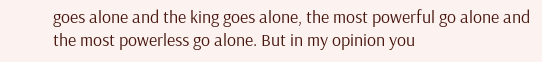goes alone and the king goes alone, the most powerful go alone and the most powerless go alone. But in my opinion you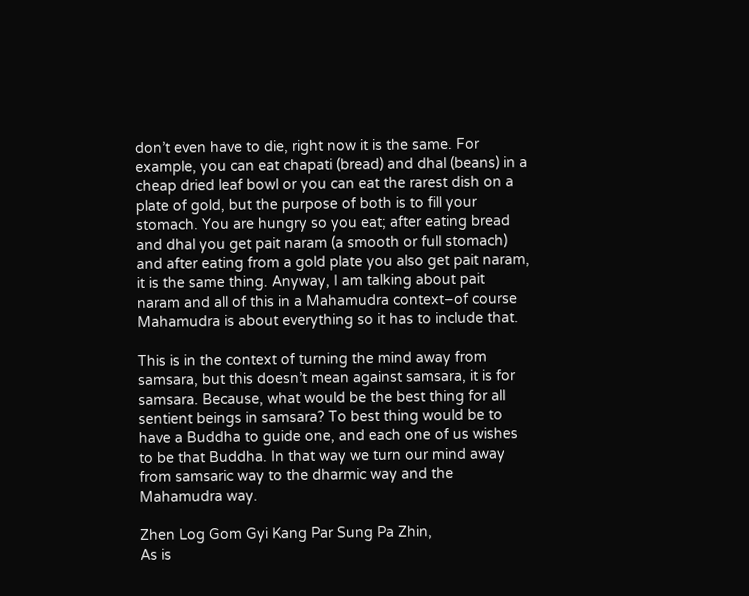don’t even have to die, right now it is the same. For example, you can eat chapati (bread) and dhal (beans) in a cheap dried leaf bowl or you can eat the rarest dish on a plate of gold, but the purpose of both is to fill your stomach. You are hungry so you eat; after eating bread and dhal you get pait naram (a smooth or full stomach) and after eating from a gold plate you also get pait naram, it is the same thing. Anyway, I am talking about pait naram and all of this in a Mahamudra context–of course Mahamudra is about everything so it has to include that.

This is in the context of turning the mind away from samsara, but this doesn’t mean against samsara, it is for samsara. Because, what would be the best thing for all sentient beings in samsara? To best thing would be to have a Buddha to guide one, and each one of us wishes to be that Buddha. In that way we turn our mind away from samsaric way to the dharmic way and the Mahamudra way.

Zhen Log Gom Gyi Kang Par Sung Pa Zhin,
As is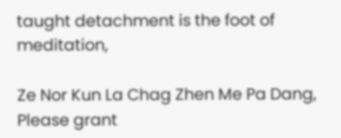taught detachment is the foot of meditation,

Ze Nor Kun La Chag Zhen Me Pa Dang,
Please grant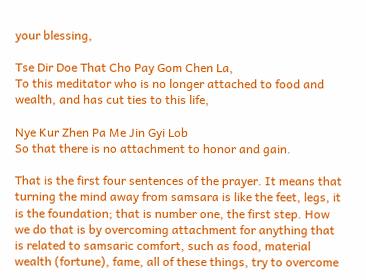your blessing,

Tse Dir Doe That Cho Pay Gom Chen La,
To this meditator who is no longer attached to food and wealth, and has cut ties to this life,

Nye Kur Zhen Pa Me Jin Gyi Lob
So that there is no attachment to honor and gain.

That is the first four sentences of the prayer. It means that turning the mind away from samsara is like the feet, legs, it is the foundation; that is number one, the first step. How we do that is by overcoming attachment for anything that is related to samsaric comfort, such as food, material wealth (fortune), fame, all of these things, try to overcome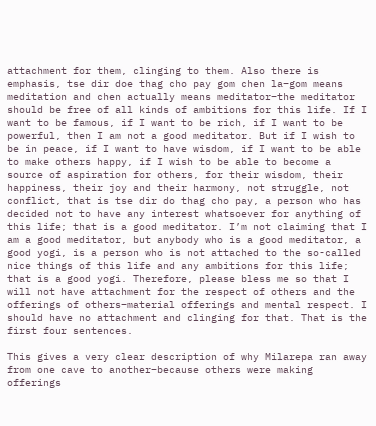attachment for them, clinging to them. Also there is emphasis, tse dir doe thag cho pay gom chen la–gom means meditation and chen actually means meditator–the meditator should be free of all kinds of ambitions for this life. If I want to be famous, if I want to be rich, if I want to be powerful, then I am not a good meditator. But if I wish to be in peace, if I want to have wisdom, if I want to be able to make others happy, if I wish to be able to become a source of aspiration for others, for their wisdom, their happiness, their joy and their harmony, not struggle, not conflict, that is tse dir do thag cho pay, a person who has decided not to have any interest whatsoever for anything of this life; that is a good meditator. I’m not claiming that I am a good meditator, but anybody who is a good meditator, a good yogi, is a person who is not attached to the so-called nice things of this life and any ambitions for this life; that is a good yogi. Therefore, please bless me so that I will not have attachment for the respect of others and the offerings of others–material offerings and mental respect. I should have no attachment and clinging for that. That is the first four sentences.

This gives a very clear description of why Milarepa ran away from one cave to another–because others were making offerings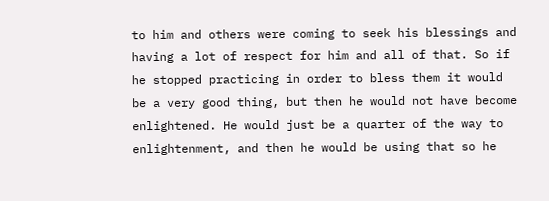to him and others were coming to seek his blessings and having a lot of respect for him and all of that. So if he stopped practicing in order to bless them it would be a very good thing, but then he would not have become enlightened. He would just be a quarter of the way to enlightenment, and then he would be using that so he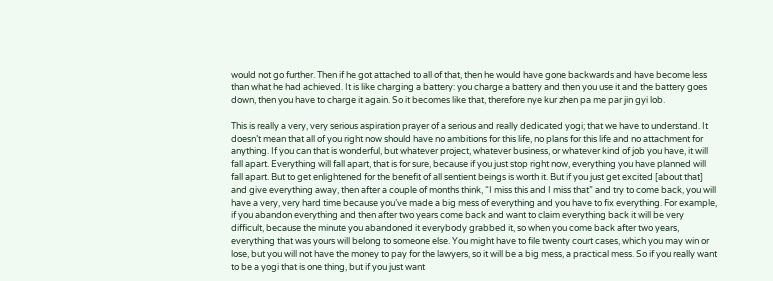would not go further. Then if he got attached to all of that, then he would have gone backwards and have become less than what he had achieved. It is like charging a battery: you charge a battery and then you use it and the battery goes down, then you have to charge it again. So it becomes like that, therefore nye kur zhen pa me par jin gyi lob.

This is really a very, very serious aspiration prayer of a serious and really dedicated yogi; that we have to understand. It doesn’t mean that all of you right now should have no ambitions for this life, no plans for this life and no attachment for anything. If you can that is wonderful, but whatever project, whatever business, or whatever kind of job you have, it will fall apart. Everything will fall apart, that is for sure, because if you just stop right now, everything you have planned will fall apart. But to get enlightened for the benefit of all sentient beings is worth it. But if you just get excited [about that] and give everything away, then after a couple of months think, “I miss this and I miss that” and try to come back, you will have a very, very hard time because you’ve made a big mess of everything and you have to fix everything. For example, if you abandon everything and then after two years come back and want to claim everything back it will be very difficult, because the minute you abandoned it everybody grabbed it, so when you come back after two years, everything that was yours will belong to someone else. You might have to file twenty court cases, which you may win or lose, but you will not have the money to pay for the lawyers, so it will be a big mess, a practical mess. So if you really want to be a yogi that is one thing, but if you just want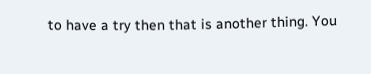to have a try then that is another thing. You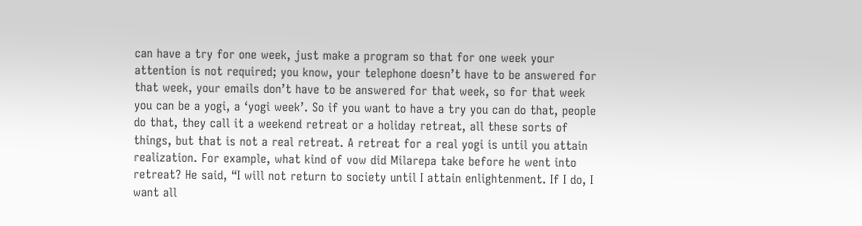can have a try for one week, just make a program so that for one week your attention is not required; you know, your telephone doesn’t have to be answered for that week, your emails don’t have to be answered for that week, so for that week you can be a yogi, a ‘yogi week’. So if you want to have a try you can do that, people do that, they call it a weekend retreat or a holiday retreat, all these sorts of things, but that is not a real retreat. A retreat for a real yogi is until you attain realization. For example, what kind of vow did Milarepa take before he went into retreat? He said, “I will not return to society until I attain enlightenment. If I do, I want all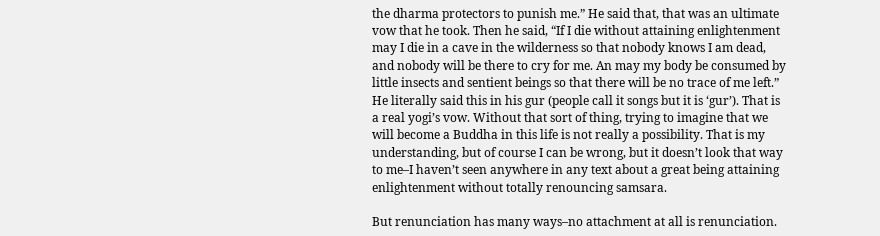the dharma protectors to punish me.” He said that, that was an ultimate vow that he took. Then he said, “If I die without attaining enlightenment may I die in a cave in the wilderness so that nobody knows I am dead, and nobody will be there to cry for me. An may my body be consumed by little insects and sentient beings so that there will be no trace of me left.” He literally said this in his gur (people call it songs but it is ‘gur’). That is a real yogi’s vow. Without that sort of thing, trying to imagine that we will become a Buddha in this life is not really a possibility. That is my understanding, but of course I can be wrong, but it doesn’t look that way to me–I haven’t seen anywhere in any text about a great being attaining enlightenment without totally renouncing samsara.

But renunciation has many ways–no attachment at all is renunciation.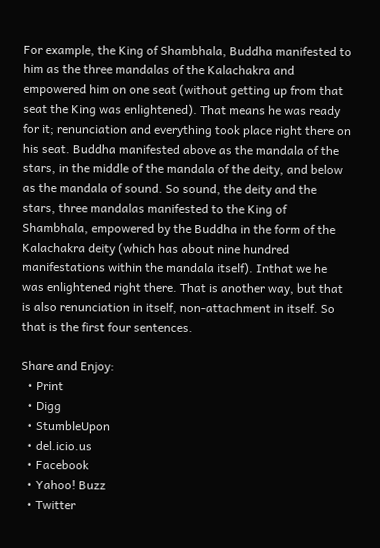For example, the King of Shambhala, Buddha manifested to him as the three mandalas of the Kalachakra and empowered him on one seat (without getting up from that seat the King was enlightened). That means he was ready for it; renunciation and everything took place right there on his seat. Buddha manifested above as the mandala of the stars, in the middle of the mandala of the deity, and below as the mandala of sound. So sound, the deity and the stars, three mandalas manifested to the King of Shambhala, empowered by the Buddha in the form of the Kalachakra deity (which has about nine hundred manifestations within the mandala itself). Inthat we he was enlightened right there. That is another way, but that is also renunciation in itself, non-attachment in itself. So that is the first four sentences.

Share and Enjoy:
  • Print
  • Digg
  • StumbleUpon
  • del.icio.us
  • Facebook
  • Yahoo! Buzz
  • Twitter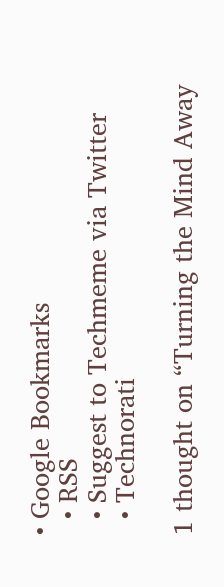• Google Bookmarks
  • RSS
  • Suggest to Techmeme via Twitter
  • Technorati

1 thought on “Turning the Mind Away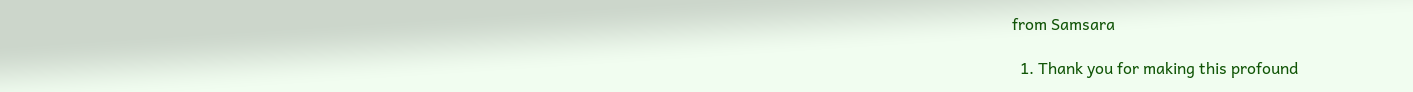from Samsara

  1. Thank you for making this profound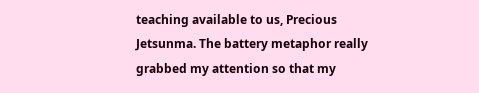teaching available to us, Precious Jetsunma. The battery metaphor really grabbed my attention so that my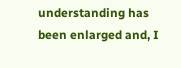understanding has been enlarged and, I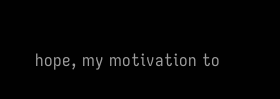hope, my motivation to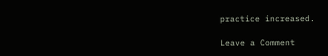practice increased.

Leave a Comment